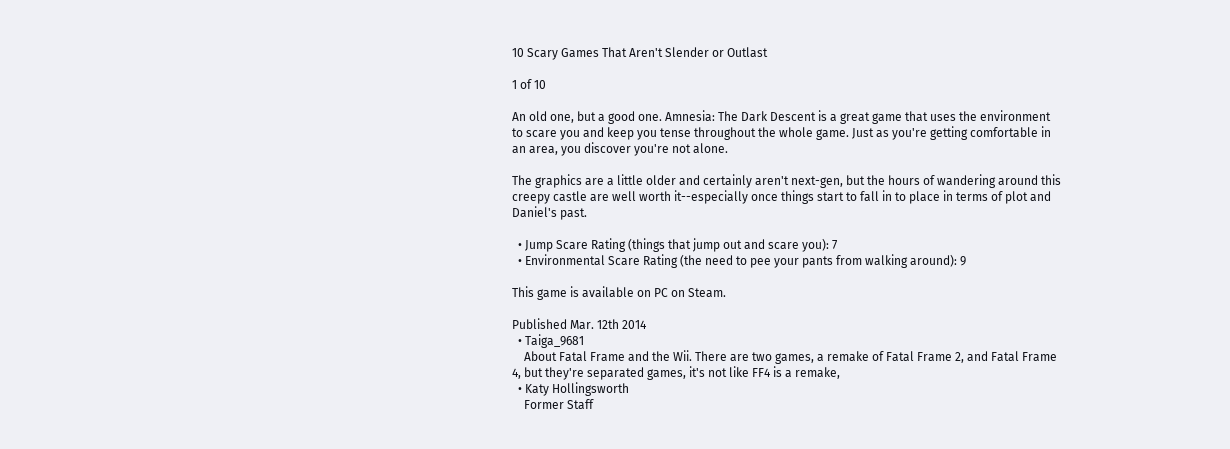10 Scary Games That Aren't Slender or Outlast

1 of 10

An old one, but a good one. Amnesia: The Dark Descent is a great game that uses the environment to scare you and keep you tense throughout the whole game. Just as you're getting comfortable in an area, you discover you're not alone.

The graphics are a little older and certainly aren't next-gen, but the hours of wandering around this creepy castle are well worth it--especially once things start to fall in to place in terms of plot and Daniel's past.

  • Jump Scare Rating (things that jump out and scare you): 7
  • Environmental Scare Rating (the need to pee your pants from walking around): 9

This game is available on PC on Steam.

Published Mar. 12th 2014
  • Taiga_9681
    About Fatal Frame and the Wii. There are two games, a remake of Fatal Frame 2, and Fatal Frame 4, but they're separated games, it's not like FF4 is a remake,
  • Katy Hollingsworth
    Former Staff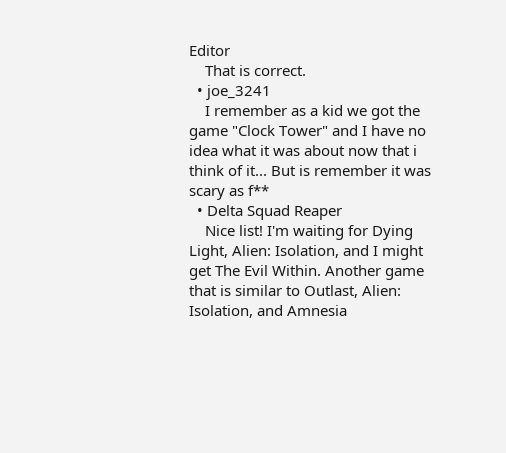Editor
    That is correct.
  • joe_3241
    I remember as a kid we got the game "Clock Tower" and I have no idea what it was about now that i think of it... But is remember it was scary as f**
  • Delta Squad Reaper
    Nice list! I'm waiting for Dying Light, Alien: Isolation, and I might get The Evil Within. Another game that is similar to Outlast, Alien: Isolation, and Amnesia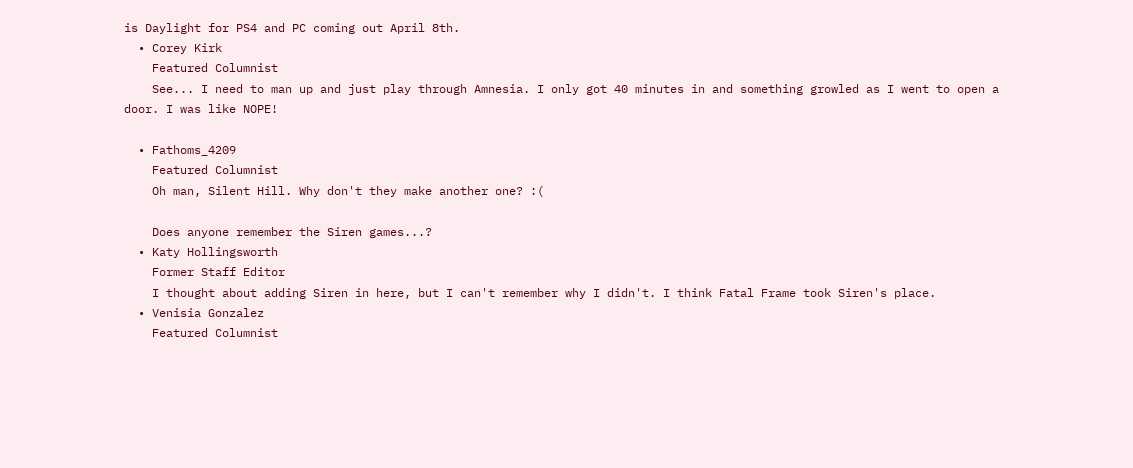is Daylight for PS4 and PC coming out April 8th.
  • Corey Kirk
    Featured Columnist
    See... I need to man up and just play through Amnesia. I only got 40 minutes in and something growled as I went to open a door. I was like NOPE!

  • Fathoms_4209
    Featured Columnist
    Oh man, Silent Hill. Why don't they make another one? :(

    Does anyone remember the Siren games...?
  • Katy Hollingsworth
    Former Staff Editor
    I thought about adding Siren in here, but I can't remember why I didn't. I think Fatal Frame took Siren's place.
  • Venisia Gonzalez
    Featured Columnist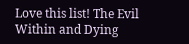Love this list! The Evil Within and Dying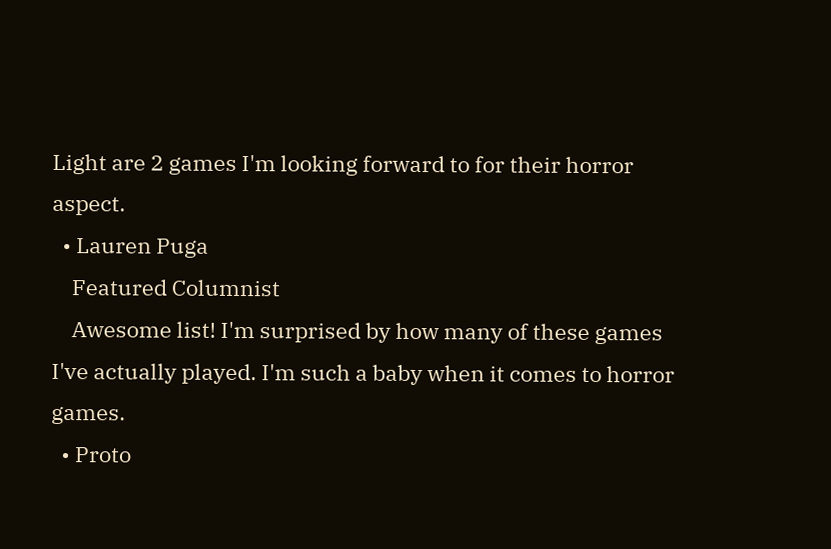Light are 2 games I'm looking forward to for their horror aspect.
  • Lauren Puga
    Featured Columnist
    Awesome list! I'm surprised by how many of these games I've actually played. I'm such a baby when it comes to horror games.
  • Proto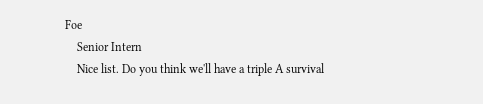Foe
    Senior Intern
    Nice list. Do you think we'll have a triple A survival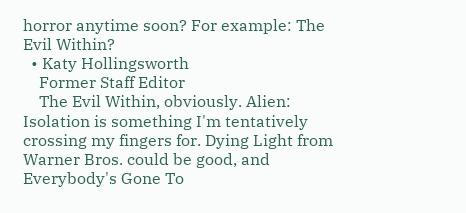horror anytime soon? For example: The Evil Within?
  • Katy Hollingsworth
    Former Staff Editor
    The Evil Within, obviously. Alien: Isolation is something I'm tentatively crossing my fingers for. Dying Light from Warner Bros. could be good, and Everybody's Gone To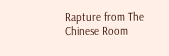Rapture from The Chinese Room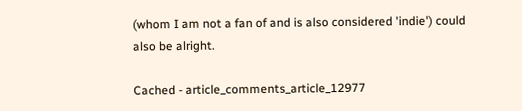(whom I am not a fan of and is also considered 'indie') could also be alright.

Cached - article_comments_article_12977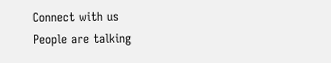Connect with us
People are talking